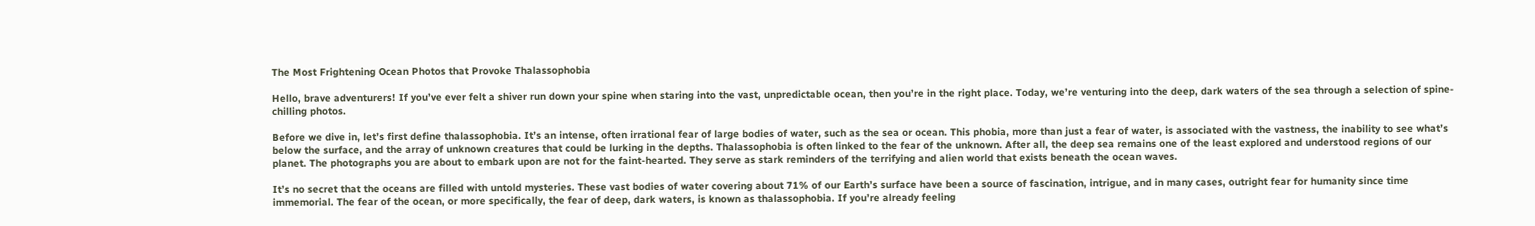The Most Frightening Ocean Photos that Provoke Thalassophobia

Hello, brave adventurers! If you’ve ever felt a shiver run down your spine when staring into the vast, unpredictable ocean, then you’re in the right place. Today, we’re venturing into the deep, dark waters of the sea through a selection of spine-chilling photos.

Before we dive in, let’s first define thalassophobia. It’s an intense, often irrational fear of large bodies of water, such as the sea or ocean. This phobia, more than just a fear of water, is associated with the vastness, the inability to see what’s below the surface, and the array of unknown creatures that could be lurking in the depths. Thalassophobia is often linked to the fear of the unknown. After all, the deep sea remains one of the least explored and understood regions of our planet. The photographs you are about to embark upon are not for the faint-hearted. They serve as stark reminders of the terrifying and alien world that exists beneath the ocean waves.

It’s no secret that the oceans are filled with untold mysteries. These vast bodies of water covering about 71% of our Earth’s surface have been a source of fascination, intrigue, and in many cases, outright fear for humanity since time immemorial. The fear of the ocean, or more specifically, the fear of deep, dark waters, is known as thalassophobia. If you’re already feeling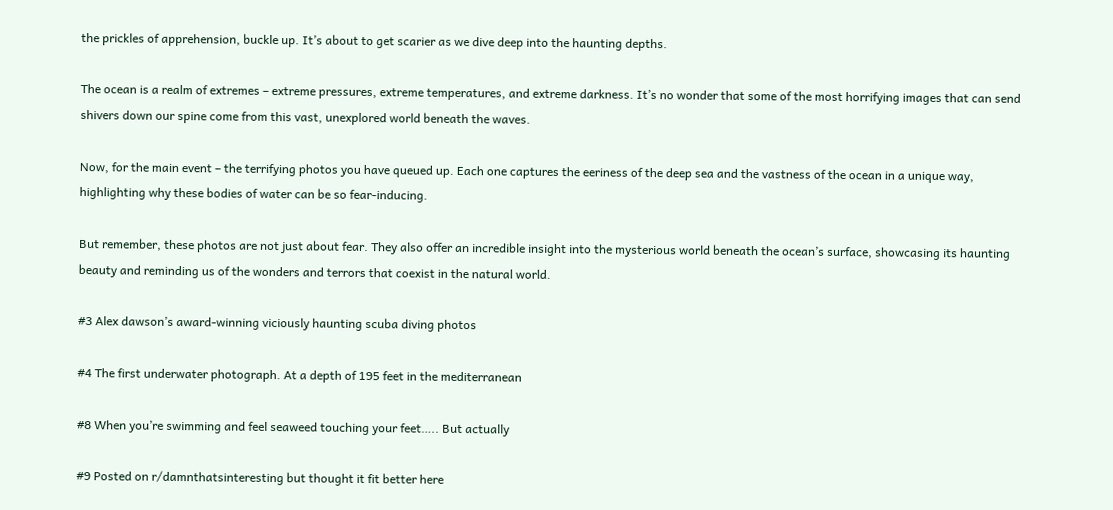the prickles of apprehension, buckle up. It’s about to get scarier as we dive deep into the haunting depths.

The ocean is a realm of extremes – extreme pressures, extreme temperatures, and extreme darkness. It’s no wonder that some of the most horrifying images that can send shivers down our spine come from this vast, unexplored world beneath the waves.

Now, for the main event – the terrifying photos you have queued up. Each one captures the eeriness of the deep sea and the vastness of the ocean in a unique way, highlighting why these bodies of water can be so fear-inducing.

But remember, these photos are not just about fear. They also offer an incredible insight into the mysterious world beneath the ocean’s surface, showcasing its haunting beauty and reminding us of the wonders and terrors that coexist in the natural world.

#3 Alex dawson’s award-winning viciously haunting scuba diving photos

#4 The first underwater photograph. At a depth of 195 feet in the mediterranean

#8 When you’re swimming and feel seaweed touching your feet….. But actually

#9 Posted on r/damnthatsinteresting but thought it fit better here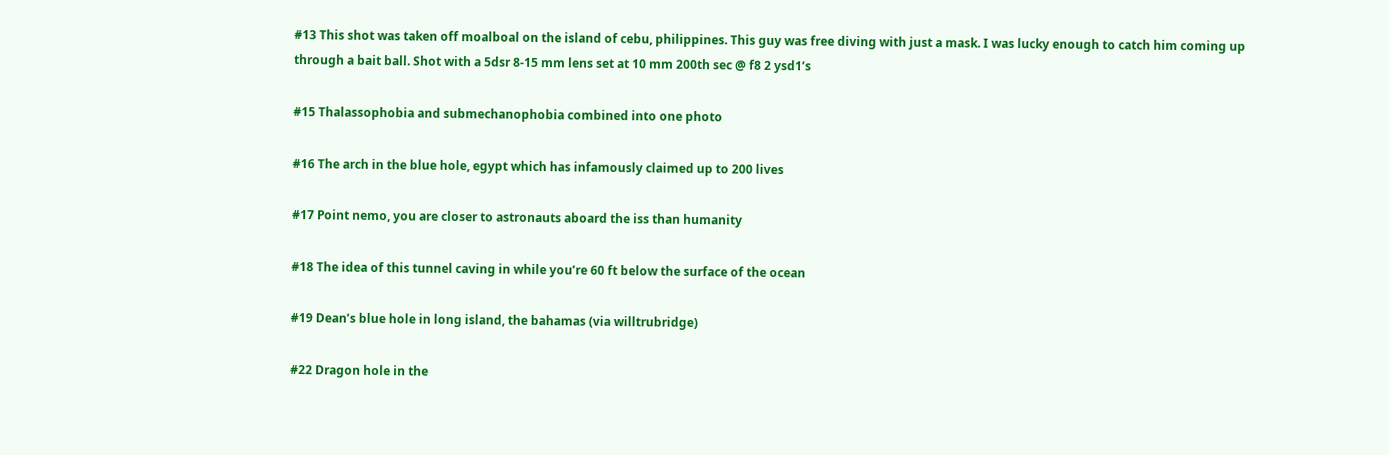#13 This shot was taken off moalboal on the island of cebu, philippines. This guy was free diving with just a mask. I was lucky enough to catch him coming up through a bait ball. Shot with a 5dsr 8-15 mm lens set at 10 mm 200th sec @ f8 2 ysd1’s

#15 Thalassophobia and submechanophobia combined into one photo

#16 The arch in the blue hole, egypt which has infamously claimed up to 200 lives

#17 Point nemo, you are closer to astronauts aboard the iss than humanity

#18 The idea of this tunnel caving in while you’re 60 ft below the surface of the ocean

#19 Dean’s blue hole in long island, the bahamas (via willtrubridge)

#22 Dragon hole in the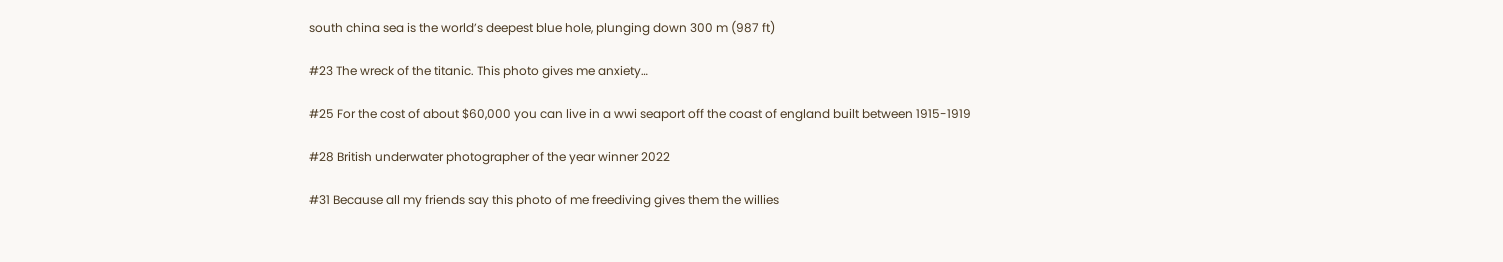south china sea is the world’s deepest blue hole, plunging down 300 m (987 ft)

#23 The wreck of the titanic. This photo gives me anxiety…

#25 For the cost of about $60,000 you can live in a wwi seaport off the coast of england built between 1915-1919

#28 British underwater photographer of the year winner 2022

#31 Because all my friends say this photo of me freediving gives them the willies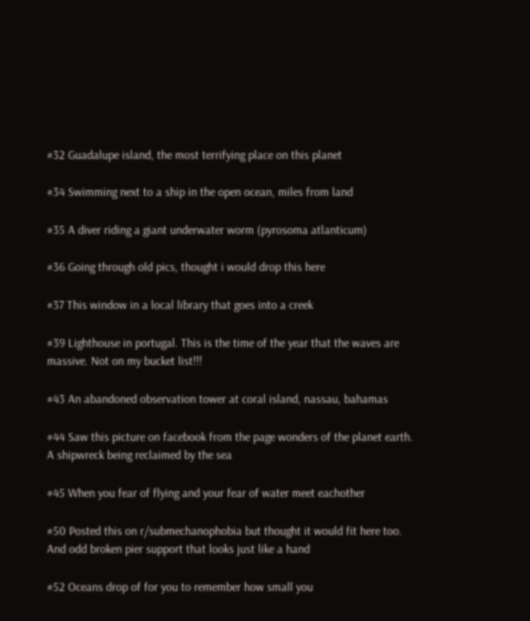#32 Guadalupe island, the most terrifying place on this planet

#34 Swimming next to a ship in the open ocean, miles from land

#35 A diver riding a giant underwater worm (pyrosoma atlanticum)

#36 Going through old pics, thought i would drop this here

#37 This window in a local library that goes into a creek

#39 Lighthouse in portugal. This is the time of the year that the waves are massive. Not on my bucket list!!!

#43 An abandoned observation tower at coral island, nassau, bahamas

#44 Saw this picture on facebook from the page wonders of the planet earth. A shipwreck being reclaimed by the sea

#45 When you fear of flying and your fear of water meet eachother

#50 Posted this on r/submechanophobia but thought it would fit here too. And odd broken pier support that looks just like a hand

#52 Oceans drop of for you to remember how small you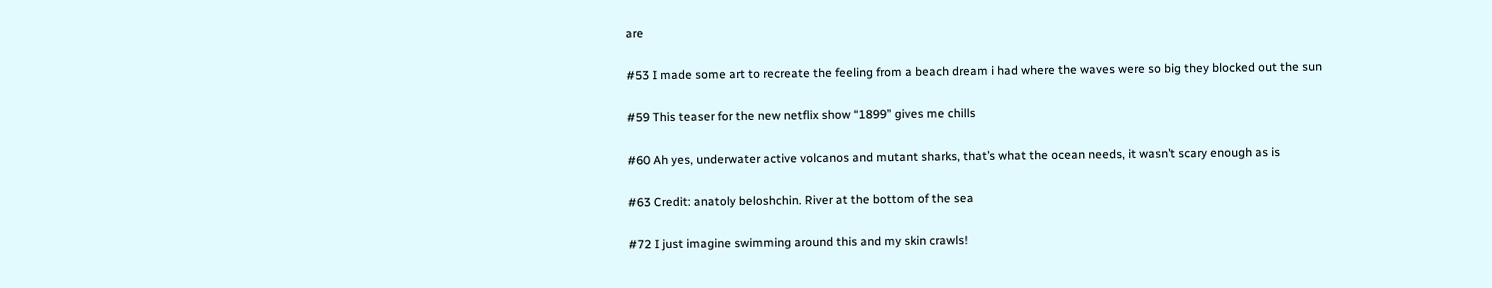are

#53 I made some art to recreate the feeling from a beach dream i had where the waves were so big they blocked out the sun

#59 This teaser for the new netflix show “1899” gives me chills

#60 Ah yes, underwater active volcanos and mutant sharks, that’s what the ocean needs, it wasn’t scary enough as is

#63 Credit: anatoly beloshchin. River at the bottom of the sea

#72 I just imagine swimming around this and my skin crawls!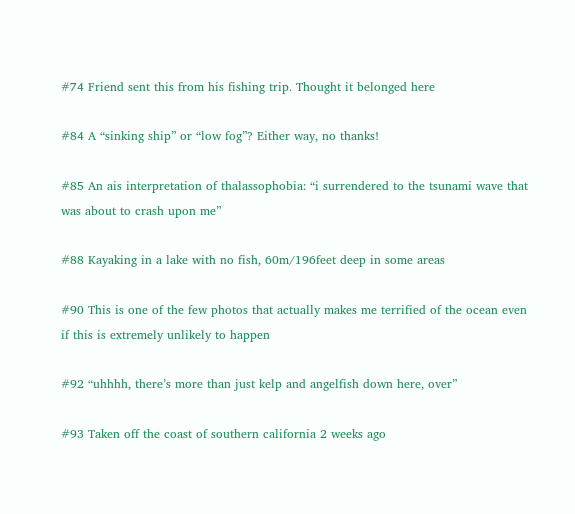#74 Friend sent this from his fishing trip. Thought it belonged here

#84 A “sinking ship” or “low fog”? Either way, no thanks!

#85 An ais interpretation of thalassophobia: “i surrendered to the tsunami wave that was about to crash upon me”

#88 Kayaking in a lake with no fish, 60m/196feet deep in some areas

#90 This is one of the few photos that actually makes me terrified of the ocean even if this is extremely unlikely to happen

#92 “uhhhh, there’s more than just kelp and angelfish down here, over”

#93 Taken off the coast of southern california 2 weeks ago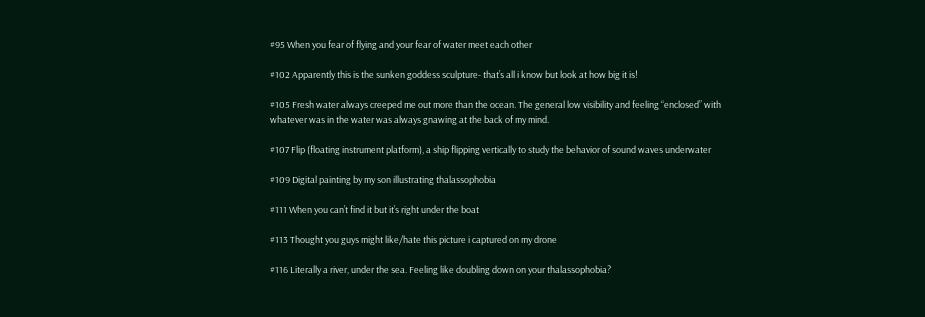#95 When you fear of flying and your fear of water meet each other

#102 Apparently this is the sunken goddess sculpture- that’s all i know but look at how big it is!

#105 Fresh water always creeped me out more than the ocean. The general low visibility and feeling “enclosed” with whatever was in the water was always gnawing at the back of my mind.

#107 Flip (floating instrument platform), a ship flipping vertically to study the behavior of sound waves underwater

#109 Digital painting by my son illustrating thalassophobia

#111 When you can’t find it but it’s right under the boat

#113 Thought you guys might like/hate this picture i captured on my drone

#116 Literally a river, under the sea. Feeling like doubling down on your thalassophobia?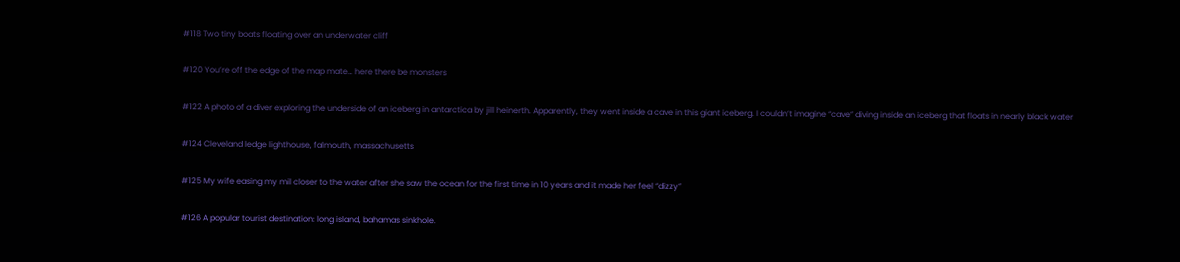#118 Two tiny boats floating over an underwater cliff

#120 You’re off the edge of the map mate… here there be monsters

#122 A photo of a diver exploring the underside of an iceberg in antarctica by jill heinerth. Apparently, they went inside a cave in this giant iceberg. I couldn’t imagine “cave” diving inside an iceberg that floats in nearly black water

#124 Cleveland ledge lighthouse, falmouth, massachusetts

#125 My wife easing my mil closer to the water after she saw the ocean for the first time in 10 years and it made her feel “dizzy”

#126 A popular tourist destination: long island, bahamas sinkhole.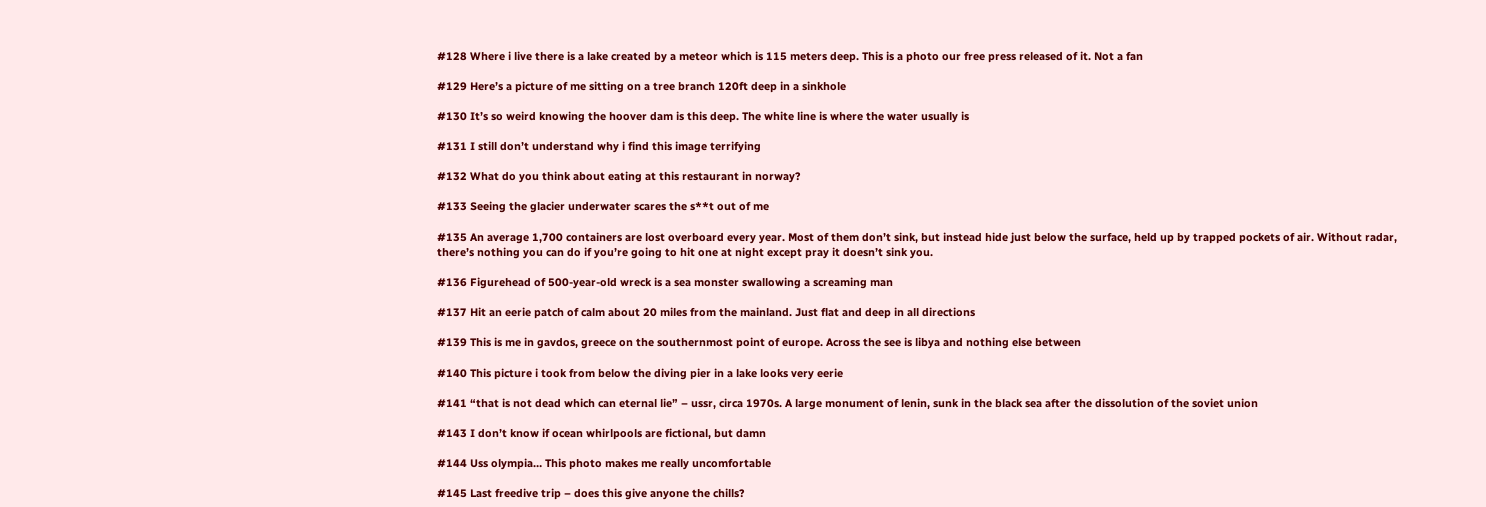#128 Where i live there is a lake created by a meteor which is 115 meters deep. This is a photo our free press released of it. Not a fan

#129 Here’s a picture of me sitting on a tree branch 120ft deep in a sinkhole

#130 It’s so weird knowing the hoover dam is this deep. The white line is where the water usually is

#131 I still don’t understand why i find this image terrifying

#132 What do you think about eating at this restaurant in norway?

#133 Seeing the glacier underwater scares the s**t out of me

#135 An average 1,700 containers are lost overboard every year. Most of them don’t sink, but instead hide just below the surface, held up by trapped pockets of air. Without radar, there’s nothing you can do if you’re going to hit one at night except pray it doesn’t sink you.

#136 Figurehead of 500-year-old wreck is a sea monster swallowing a screaming man

#137 Hit an eerie patch of calm about 20 miles from the mainland. Just flat and deep in all directions

#139 This is me in gavdos, greece on the southernmost point of europe. Across the see is libya and nothing else between

#140 This picture i took from below the diving pier in a lake looks very eerie

#141 “that is not dead which can eternal lie” – ussr, circa 1970s. A large monument of lenin, sunk in the black sea after the dissolution of the soviet union

#143 I don’t know if ocean whirlpools are fictional, but damn

#144 Uss olympia… This photo makes me really uncomfortable

#145 Last freedive trip – does this give anyone the chills?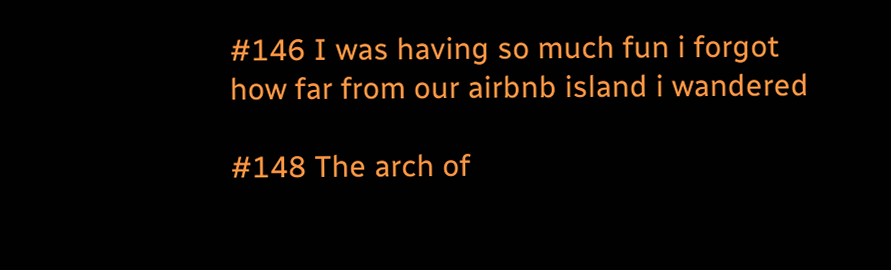#146 I was having so much fun i forgot how far from our airbnb island i wandered

#148 The arch of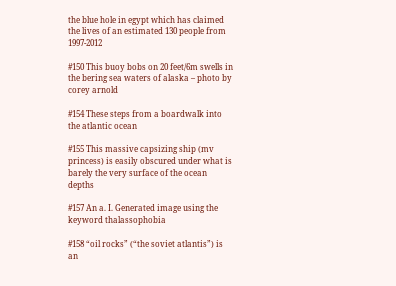the blue hole in egypt which has claimed the lives of an estimated 130 people from 1997-2012

#150 This buoy bobs on 20 feet/6m swells in the bering sea waters of alaska – photo by corey arnold

#154 These steps from a boardwalk into the atlantic ocean

#155 This massive capsizing ship (mv princess) is easily obscured under what is barely the very surface of the ocean depths

#157 An a. I. Generated image using the keyword thalassophobia

#158 “oil rocks” (“the soviet atlantis”) is an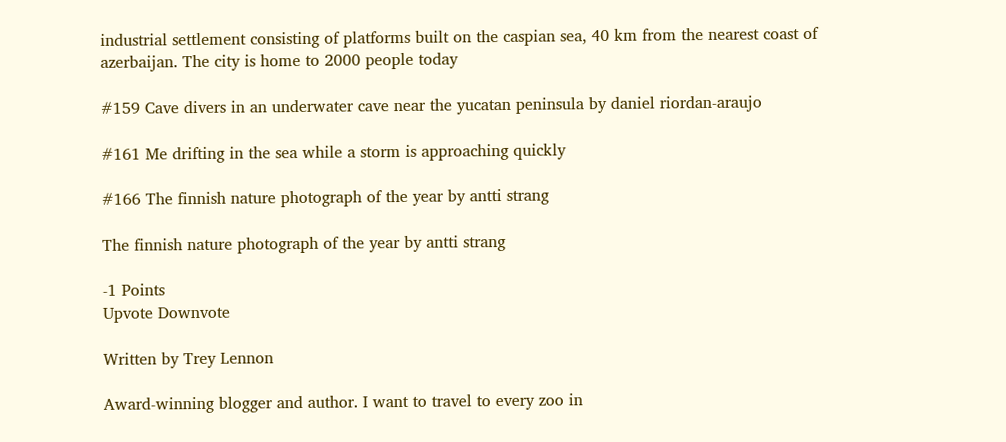industrial settlement consisting of platforms built on the caspian sea, 40 km from the nearest coast of azerbaijan. The city is home to 2000 people today

#159 Cave divers in an underwater cave near the yucatan peninsula by daniel riordan-araujo

#161 Me drifting in the sea while a storm is approaching quickly

#166 The finnish nature photograph of the year by antti strang

The finnish nature photograph of the year by antti strang

-1 Points
Upvote Downvote

Written by Trey Lennon

Award-winning blogger and author. I want to travel to every zoo in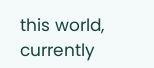this world, currently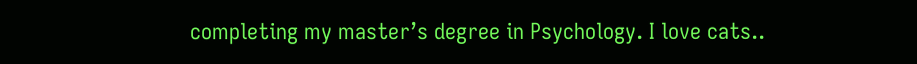completing my master’s degree in Psychology. I love cats..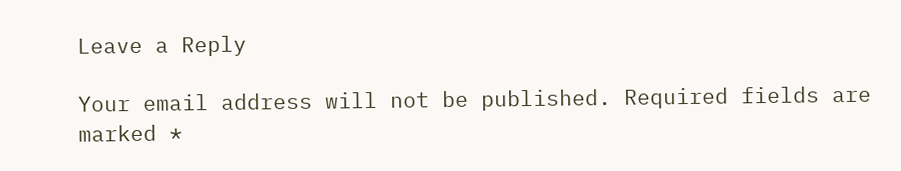Leave a Reply

Your email address will not be published. Required fields are marked *